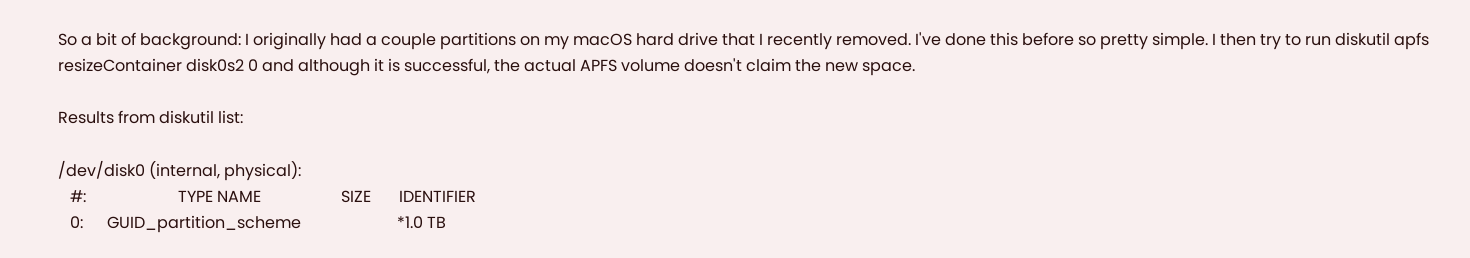So a bit of background: I originally had a couple partitions on my macOS hard drive that I recently removed. I've done this before so pretty simple. I then try to run diskutil apfs resizeContainer disk0s2 0 and although it is successful, the actual APFS volume doesn't claim the new space.

Results from diskutil list:

/dev/disk0 (internal, physical):
   #:                       TYPE NAME                    SIZE       IDENTIFIER
   0:      GUID_partition_scheme                        *1.0 TB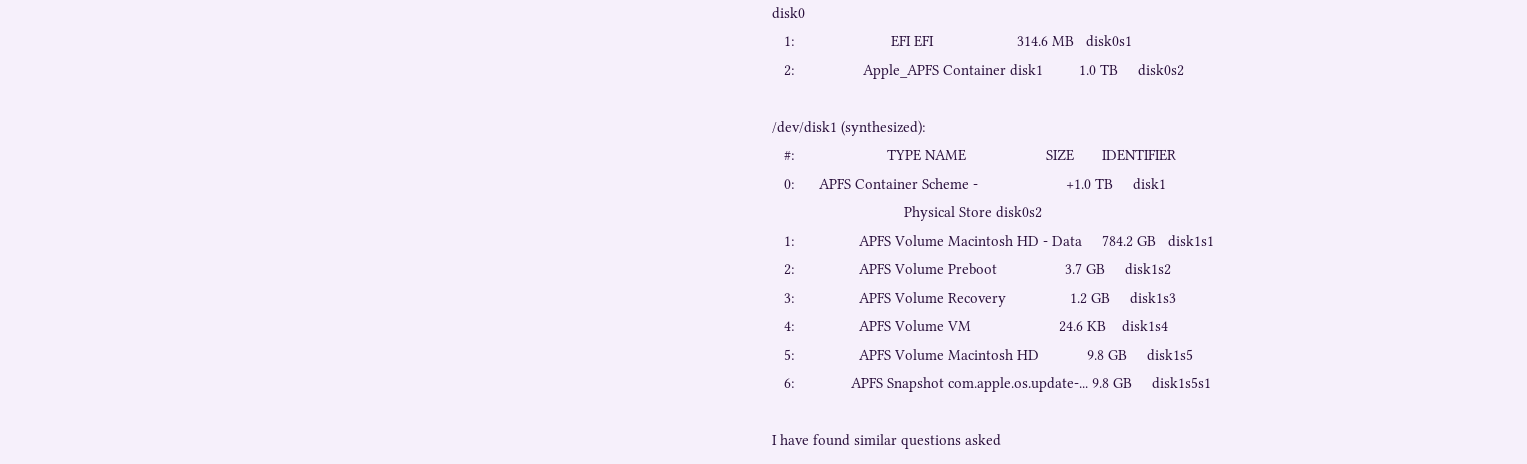disk0
   1:                        EFI EFI                     314.6 MB   disk0s1
   2:                 Apple_APFS Container disk1         1.0 TB     disk0s2

/dev/disk1 (synthesized):
   #:                       TYPE NAME                    SIZE       IDENTIFIER
   0:      APFS Container Scheme -                      +1.0 TB     disk1
                                 Physical Store disk0s2
   1:                APFS Volume Macintosh HD - Data     784.2 GB   disk1s1
   2:                APFS Volume Preboot                 3.7 GB     disk1s2
   3:                APFS Volume Recovery                1.2 GB     disk1s3
   4:                APFS Volume VM                      24.6 KB    disk1s4
   5:                APFS Volume Macintosh HD            9.8 GB     disk1s5
   6:              APFS Snapshot com.apple.os.update-... 9.8 GB     disk1s5s1

I have found similar questions asked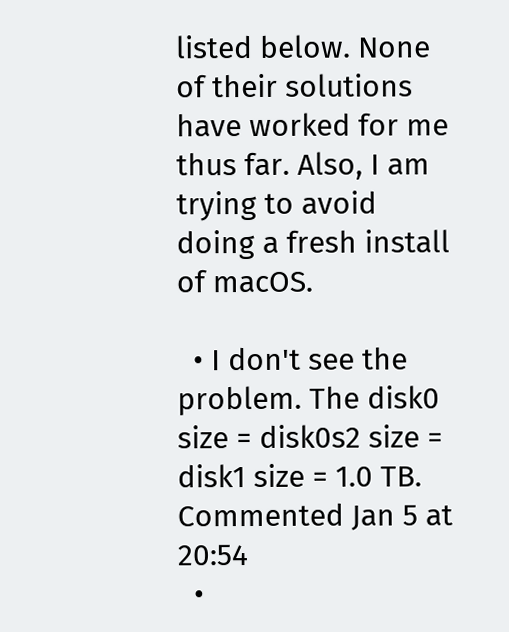listed below. None of their solutions have worked for me thus far. Also, I am trying to avoid doing a fresh install of macOS.

  • I don't see the problem. The disk0 size = disk0s2 size = disk1 size = 1.0 TB. Commented Jan 5 at 20:54
  •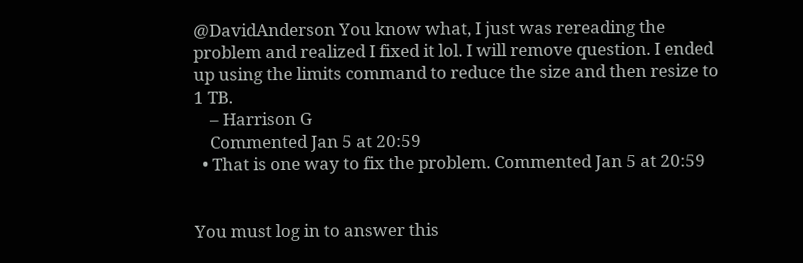@DavidAnderson You know what, I just was rereading the problem and realized I fixed it lol. I will remove question. I ended up using the limits command to reduce the size and then resize to 1 TB.
    – Harrison G
    Commented Jan 5 at 20:59
  • That is one way to fix the problem. Commented Jan 5 at 20:59


You must log in to answer this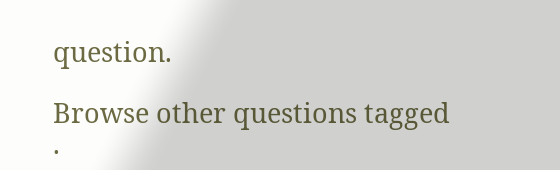question.

Browse other questions tagged .